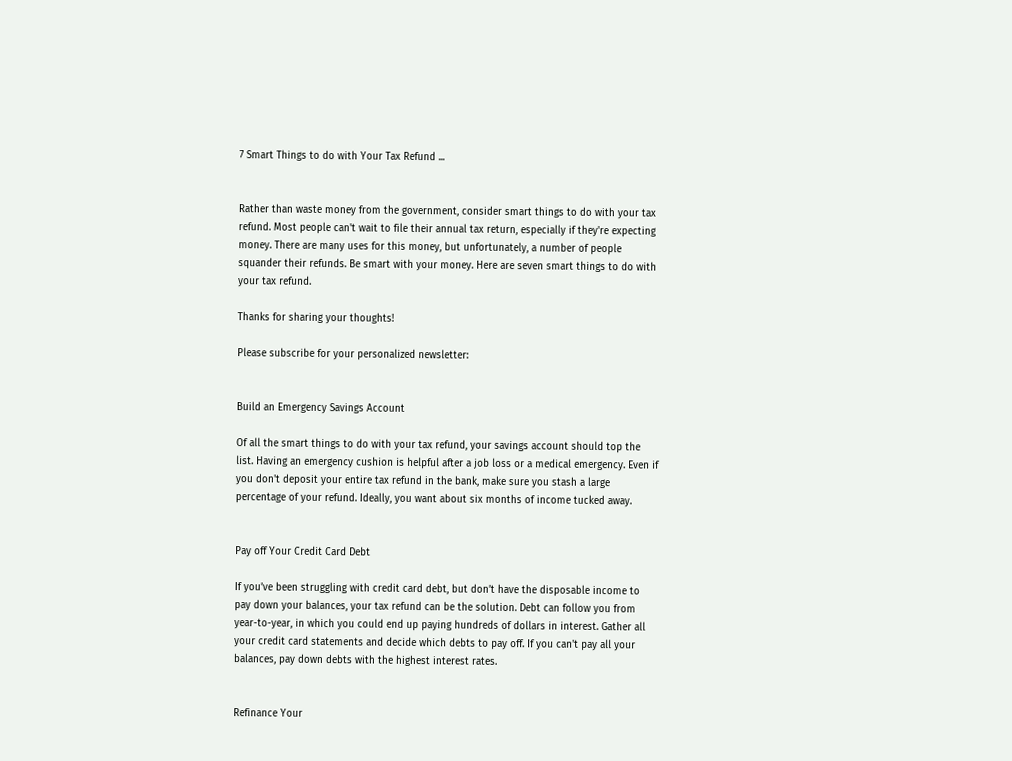7 Smart Things to do with Your Tax Refund ...


Rather than waste money from the government, consider smart things to do with your tax refund. Most people can't wait to file their annual tax return, especially if they're expecting money. There are many uses for this money, but unfortunately, a number of people squander their refunds. Be smart with your money. Here are seven smart things to do with your tax refund.

Thanks for sharing your thoughts!

Please subscribe for your personalized newsletter:


Build an Emergency Savings Account

Of all the smart things to do with your tax refund, your savings account should top the list. Having an emergency cushion is helpful after a job loss or a medical emergency. Even if you don't deposit your entire tax refund in the bank, make sure you stash a large percentage of your refund. Ideally, you want about six months of income tucked away.


Pay off Your Credit Card Debt

If you’ve been struggling with credit card debt, but don’t have the disposable income to pay down your balances, your tax refund can be the solution. Debt can follow you from year-to-year, in which you could end up paying hundreds of dollars in interest. Gather all your credit card statements and decide which debts to pay off. If you can't pay all your balances, pay down debts with the highest interest rates.


Refinance Your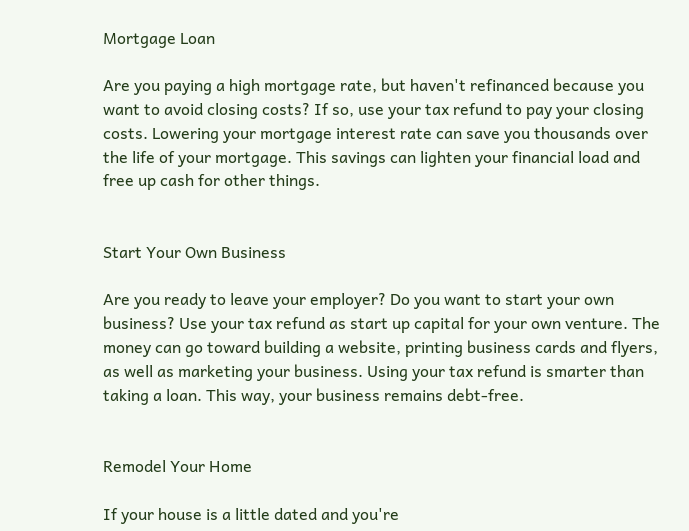Mortgage Loan

Are you paying a high mortgage rate, but haven't refinanced because you want to avoid closing costs? If so, use your tax refund to pay your closing costs. Lowering your mortgage interest rate can save you thousands over the life of your mortgage. This savings can lighten your financial load and free up cash for other things.


Start Your Own Business

Are you ready to leave your employer? Do you want to start your own business? Use your tax refund as start up capital for your own venture. The money can go toward building a website, printing business cards and flyers, as well as marketing your business. Using your tax refund is smarter than taking a loan. This way, your business remains debt-free.


Remodel Your Home

If your house is a little dated and you're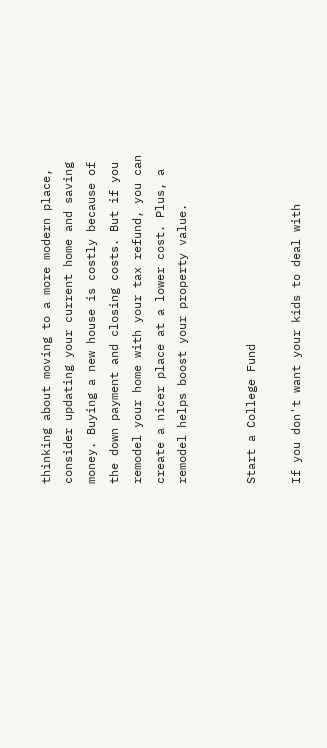thinking about moving to a more modern place, consider updating your current home and saving money. Buying a new house is costly because of the down payment and closing costs. But if you remodel your home with your tax refund, you can create a nicer place at a lower cost. Plus, a remodel helps boost your property value.


Start a College Fund

If you don't want your kids to deal with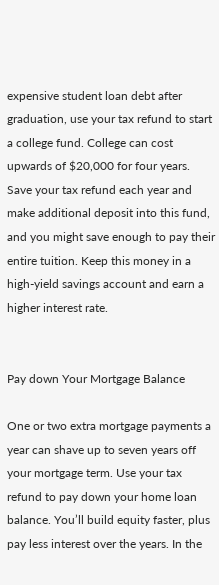expensive student loan debt after graduation, use your tax refund to start a college fund. College can cost upwards of $20,000 for four years. Save your tax refund each year and make additional deposit into this fund, and you might save enough to pay their entire tuition. Keep this money in a high-yield savings account and earn a higher interest rate.


Pay down Your Mortgage Balance

One or two extra mortgage payments a year can shave up to seven years off your mortgage term. Use your tax refund to pay down your home loan balance. You’ll build equity faster, plus pay less interest over the years. In the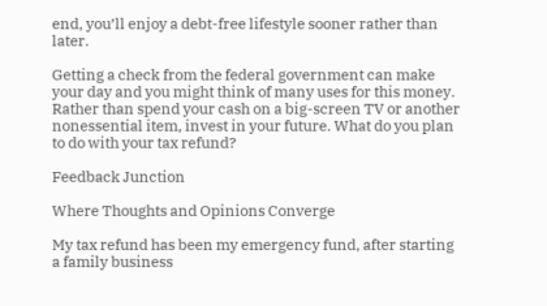end, you’ll enjoy a debt-free lifestyle sooner rather than later.

Getting a check from the federal government can make your day and you might think of many uses for this money. Rather than spend your cash on a big-screen TV or another nonessential item, invest in your future. What do you plan to do with your tax refund?

Feedback Junction

Where Thoughts and Opinions Converge

My tax refund has been my emergency fund, after starting a family business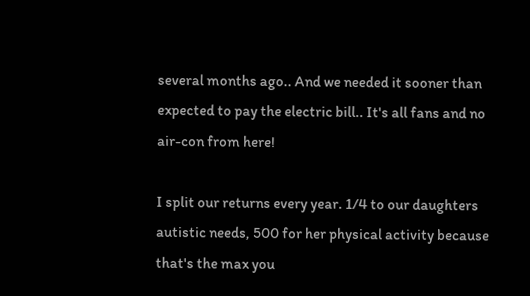several months ago.. And we needed it sooner than expected to pay the electric bill.. It's all fans and no air-con from here!

I split our returns every year. 1/4 to our daughters autistic needs, 500 for her physical activity because that's the max you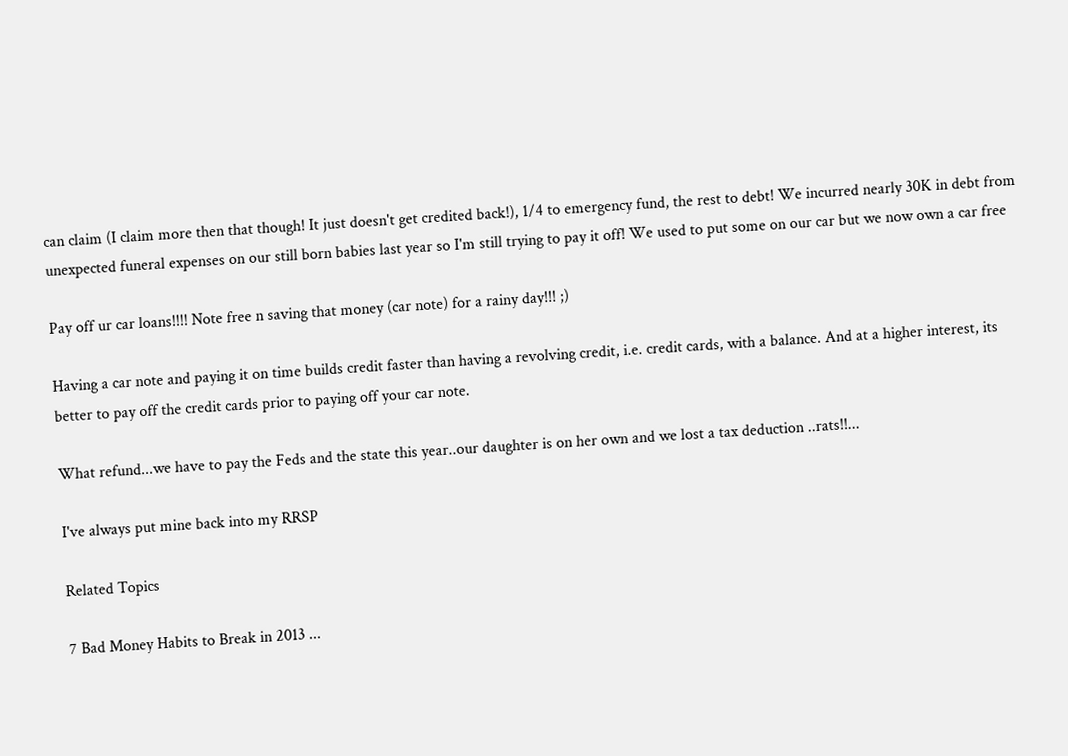can claim (I claim more then that though! It just doesn't get credited back!), 1/4 to emergency fund, the rest to debt! We incurred nearly 30K in debt from unexpected funeral expenses on our still born babies last year so I'm still trying to pay it off! We used to put some on our car but we now own a car free

Pay off ur car loans!!!! Note free n saving that money (car note) for a rainy day!!! ;)

Having a car note and paying it on time builds credit faster than having a revolving credit, i.e. credit cards, with a balance. And at a higher interest, its better to pay off the credit cards prior to paying off your car note.

What refund...we have to pay the Feds and the state this year..our daughter is on her own and we lost a tax deduction ..rats!!...

I've always put mine back into my RRSP

Related Topics

7 Bad Money Habits to Break in 2013 ...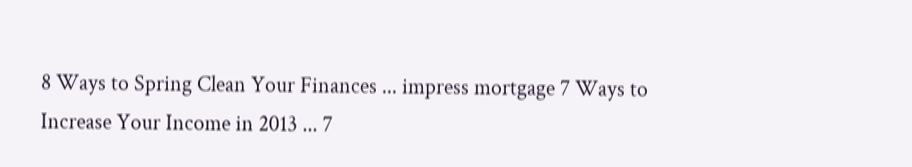8 Ways to Spring Clean Your Finances ... impress mortgage 7 Ways to Increase Your Income in 2013 ... 7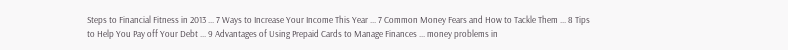Steps to Financial Fitness in 2013 ... 7 Ways to Increase Your Income This Year ... 7 Common Money Fears and How to Tackle Them ... 8 Tips to Help You Pay off Your Debt ... 9 Advantages of Using Prepaid Cards to Manage Finances ... money problems in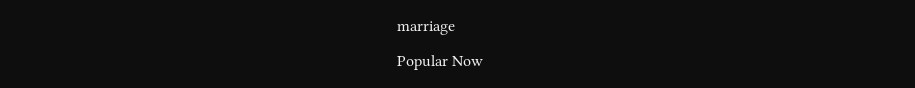marriage

Popular Now